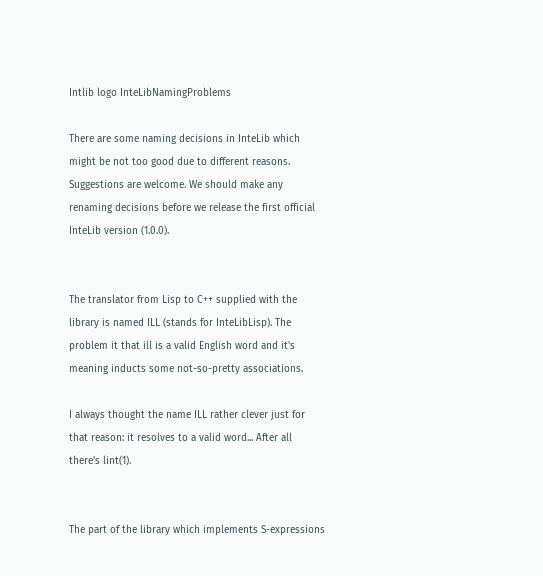Intlib logo InteLibNamingProblems

There are some naming decisions in InteLib which might be not too good due to different reasons. Suggestions are welcome. We should make any renaming decisions before we release the first official InteLib version (1.0.0).


The translator from Lisp to C++ supplied with the library is named ILL (stands for InteLibLisp). The problem it that ill is a valid English word and it's meaning inducts some not-so-pretty associations.

I always thought the name ILL rather clever just for that reason: it resolves to a valid word... After all there's lint(1).


The part of the library which implements S-expressions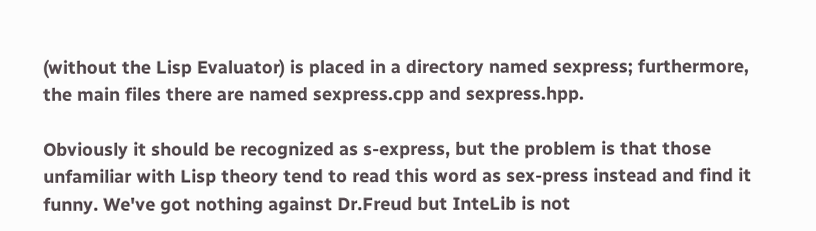(without the Lisp Evaluator) is placed in a directory named sexpress; furthermore, the main files there are named sexpress.cpp and sexpress.hpp.

Obviously it should be recognized as s-express, but the problem is that those unfamiliar with Lisp theory tend to read this word as sex-press instead and find it funny. We've got nothing against Dr.Freud but InteLib is not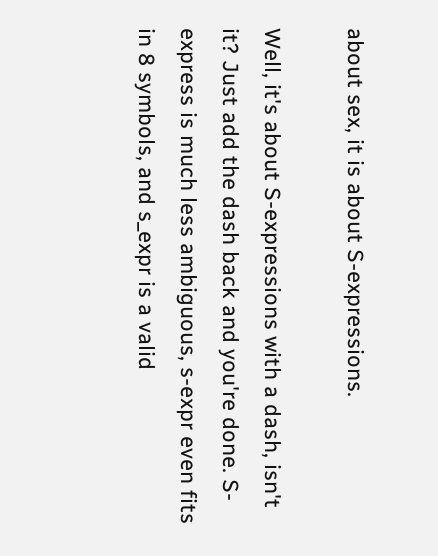about sex, it is about S-expressions.

Well, it's about S-expressions with a dash, isn't it? Just add the dash back and you're done. S-express is much less ambiguous, s-expr even fits in 8 symbols, and s_expr is a valid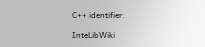C++ identifier.

InteLibWiki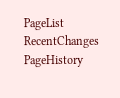PageList RecentChanges PageHistory